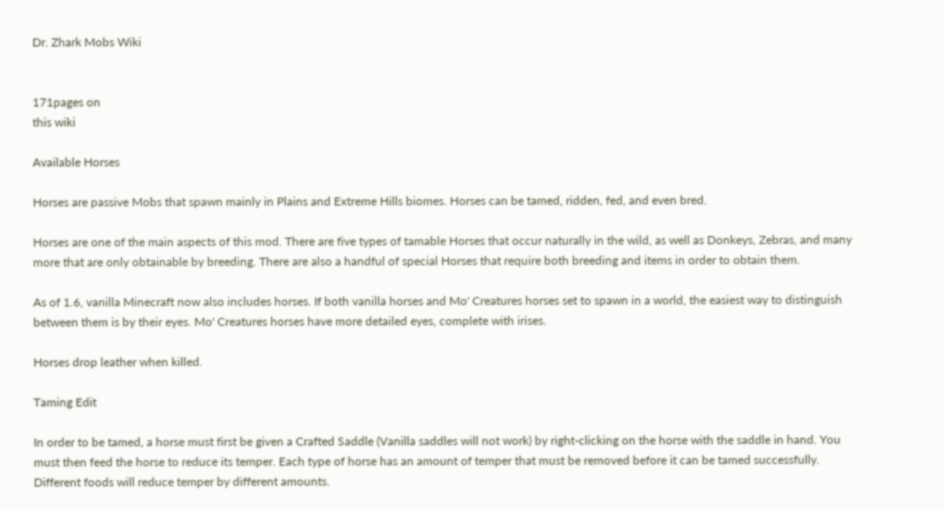Dr. Zhark Mobs Wiki


171pages on
this wiki

Available Horses

Horses are passive Mobs that spawn mainly in Plains and Extreme Hills biomes. Horses can be tamed, ridden, fed, and even bred.

Horses are one of the main aspects of this mod. There are five types of tamable Horses that occur naturally in the wild, as well as Donkeys, Zebras, and many more that are only obtainable by breeding. There are also a handful of special Horses that require both breeding and items in order to obtain them.

As of 1.6, vanilla Minecraft now also includes horses. If both vanilla horses and Mo' Creatures horses set to spawn in a world, the easiest way to distinguish between them is by their eyes. Mo' Creatures horses have more detailed eyes, complete with irises.

Horses drop leather when killed.

Taming Edit

In order to be tamed, a horse must first be given a Crafted Saddle (Vanilla saddles will not work) by right-clicking on the horse with the saddle in hand. You must then feed the horse to reduce its temper. Each type of horse has an amount of temper that must be removed before it can be tamed successfully. Different foods will reduce temper by different amounts.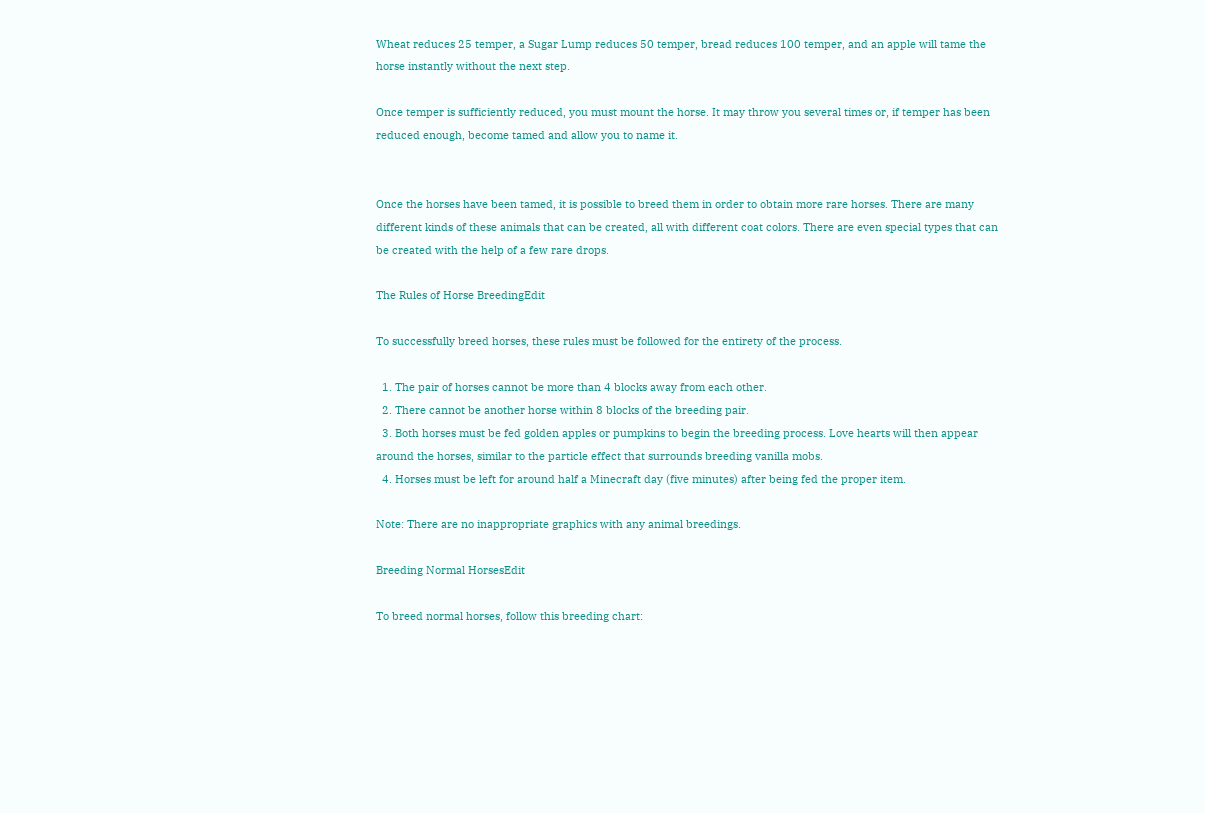Wheat reduces 25 temper, a Sugar Lump reduces 50 temper, bread reduces 100 temper, and an apple will tame the horse instantly without the next step.

Once temper is sufficiently reduced, you must mount the horse. It may throw you several times or, if temper has been reduced enough, become tamed and allow you to name it.


Once the horses have been tamed, it is possible to breed them in order to obtain more rare horses. There are many different kinds of these animals that can be created, all with different coat colors. There are even special types that can be created with the help of a few rare drops.

The Rules of Horse BreedingEdit

To successfully breed horses, these rules must be followed for the entirety of the process.

  1. The pair of horses cannot be more than 4 blocks away from each other.
  2. There cannot be another horse within 8 blocks of the breeding pair.
  3. Both horses must be fed golden apples or pumpkins to begin the breeding process. Love hearts will then appear around the horses, similar to the particle effect that surrounds breeding vanilla mobs.
  4. Horses must be left for around half a Minecraft day (five minutes) after being fed the proper item.

Note: There are no inappropriate graphics with any animal breedings.

Breeding Normal HorsesEdit

To breed normal horses, follow this breeding chart: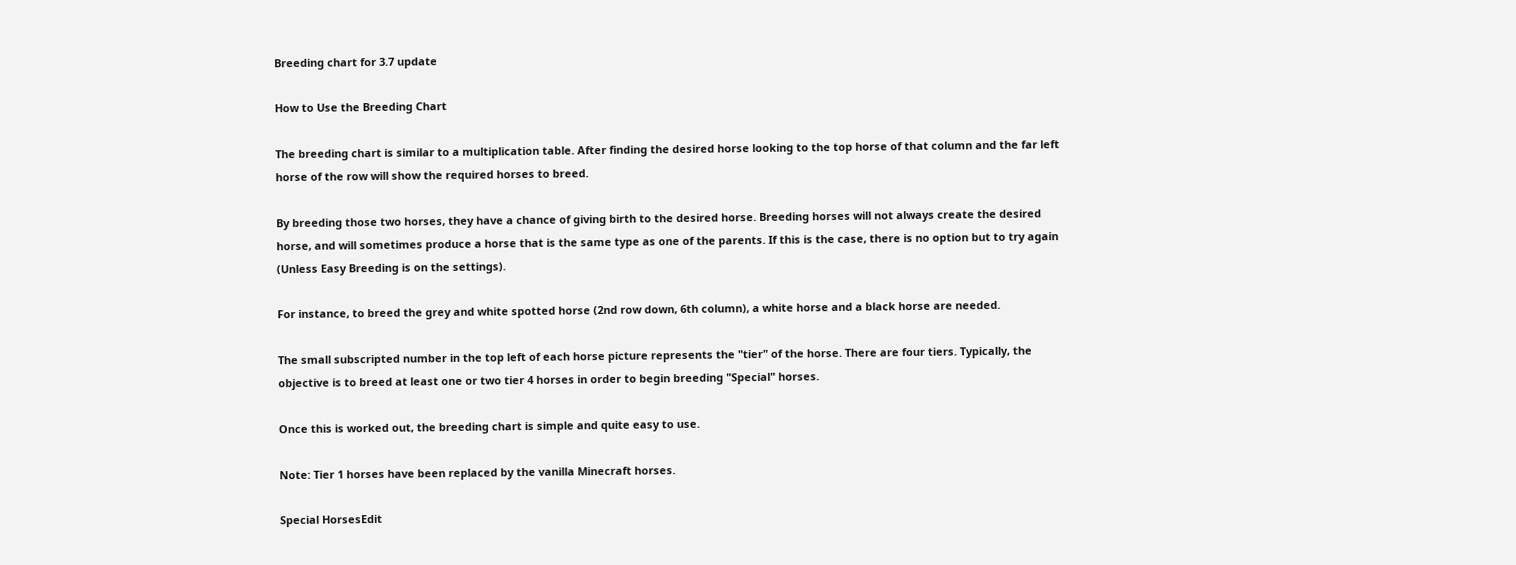Breeding chart for 3.7 update

How to Use the Breeding Chart

The breeding chart is similar to a multiplication table. After finding the desired horse looking to the top horse of that column and the far left horse of the row will show the required horses to breed.

By breeding those two horses, they have a chance of giving birth to the desired horse. Breeding horses will not always create the desired horse, and will sometimes produce a horse that is the same type as one of the parents. If this is the case, there is no option but to try again (Unless Easy Breeding is on the settings).

For instance, to breed the grey and white spotted horse (2nd row down, 6th column), a white horse and a black horse are needed.

The small subscripted number in the top left of each horse picture represents the "tier" of the horse. There are four tiers. Typically, the objective is to breed at least one or two tier 4 horses in order to begin breeding "Special" horses.

Once this is worked out, the breeding chart is simple and quite easy to use.

Note: Tier 1 horses have been replaced by the vanilla Minecraft horses.

Special HorsesEdit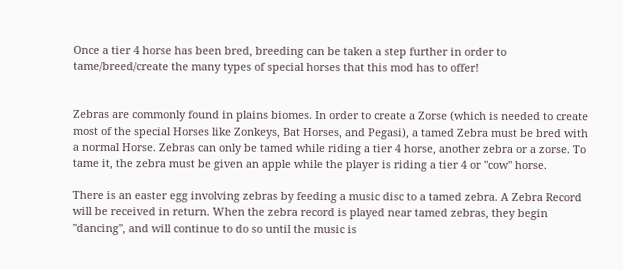Once a tier 4 horse has been bred, breeding can be taken a step further in order to tame/breed/create the many types of special horses that this mod has to offer!


Zebras are commonly found in plains biomes. In order to create a Zorse (which is needed to create most of the special Horses like Zonkeys, Bat Horses, and Pegasi), a tamed Zebra must be bred with a normal Horse. Zebras can only be tamed while riding a tier 4 horse, another zebra or a zorse. To tame it, the zebra must be given an apple while the player is riding a tier 4 or "cow" horse.

There is an easter egg involving zebras by feeding a music disc to a tamed zebra. A Zebra Record will be received in return. When the zebra record is played near tamed zebras, they begin "dancing", and will continue to do so until the music is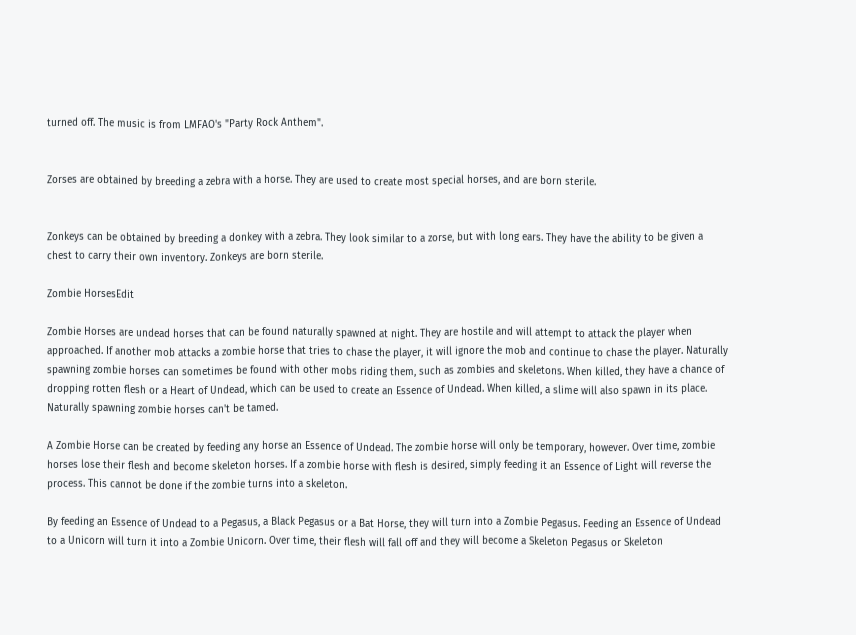turned off. The music is from LMFAO's "Party Rock Anthem".


Zorses are obtained by breeding a zebra with a horse. They are used to create most special horses, and are born sterile.


Zonkeys can be obtained by breeding a donkey with a zebra. They look similar to a zorse, but with long ears. They have the ability to be given a chest to carry their own inventory. Zonkeys are born sterile.

Zombie HorsesEdit

Zombie Horses are undead horses that can be found naturally spawned at night. They are hostile and will attempt to attack the player when approached. If another mob attacks a zombie horse that tries to chase the player, it will ignore the mob and continue to chase the player. Naturally spawning zombie horses can sometimes be found with other mobs riding them, such as zombies and skeletons. When killed, they have a chance of dropping rotten flesh or a Heart of Undead, which can be used to create an Essence of Undead. When killed, a slime will also spawn in its place. Naturally spawning zombie horses can't be tamed.

A Zombie Horse can be created by feeding any horse an Essence of Undead. The zombie horse will only be temporary, however. Over time, zombie horses lose their flesh and become skeleton horses. If a zombie horse with flesh is desired, simply feeding it an Essence of Light will reverse the process. This cannot be done if the zombie turns into a skeleton.

By feeding an Essence of Undead to a Pegasus, a Black Pegasus or a Bat Horse, they will turn into a Zombie Pegasus. Feeding an Essence of Undead to a Unicorn will turn it into a Zombie Unicorn. Over time, their flesh will fall off and they will become a Skeleton Pegasus or Skeleton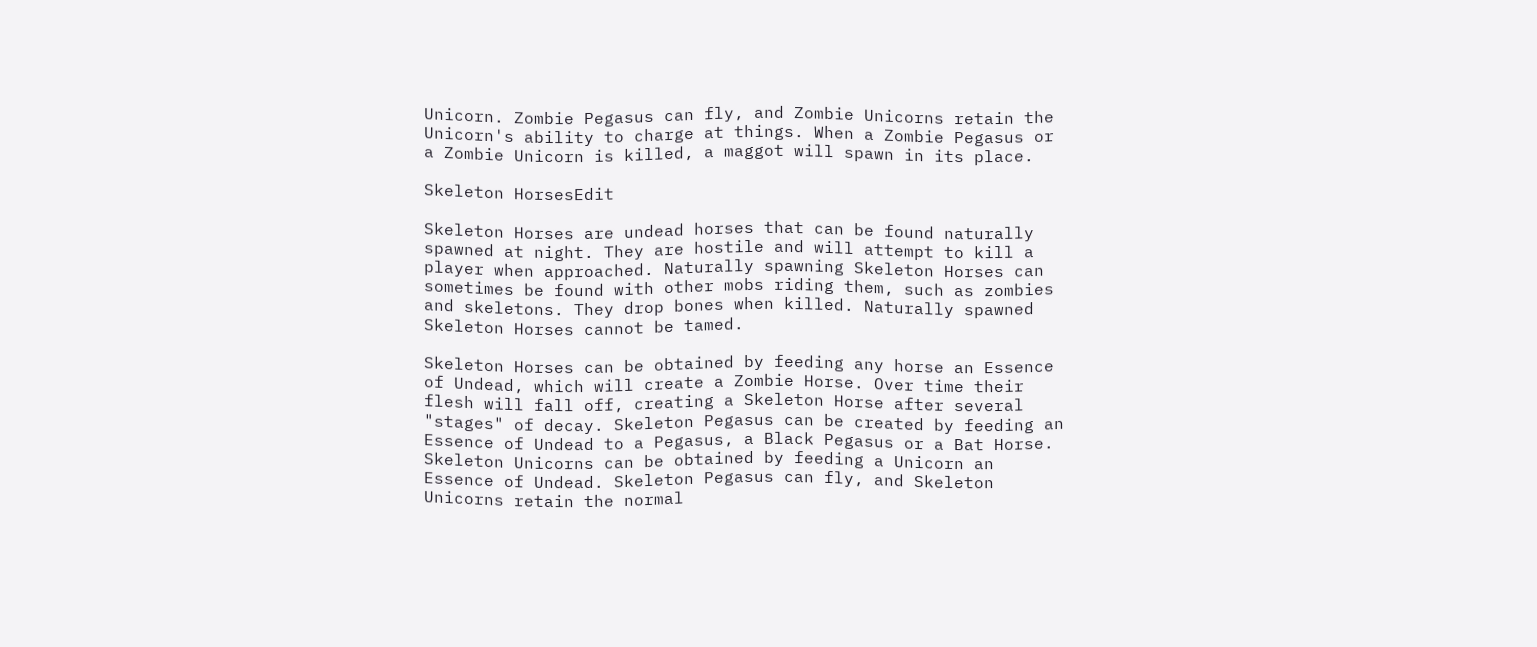Unicorn. Zombie Pegasus can fly, and Zombie Unicorns retain the Unicorn's ability to charge at things. When a Zombie Pegasus or a Zombie Unicorn is killed, a maggot will spawn in its place.

Skeleton HorsesEdit

Skeleton Horses are undead horses that can be found naturally spawned at night. They are hostile and will attempt to kill a player when approached. Naturally spawning Skeleton Horses can sometimes be found with other mobs riding them, such as zombies and skeletons. They drop bones when killed. Naturally spawned Skeleton Horses cannot be tamed.

Skeleton Horses can be obtained by feeding any horse an Essence of Undead, which will create a Zombie Horse. Over time their flesh will fall off, creating a Skeleton Horse after several "stages" of decay. Skeleton Pegasus can be created by feeding an Essence of Undead to a Pegasus, a Black Pegasus or a Bat Horse. Skeleton Unicorns can be obtained by feeding a Unicorn an Essence of Undead. Skeleton Pegasus can fly, and Skeleton Unicorns retain the normal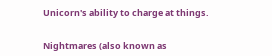Unicorn's ability to charge at things.


Nightmares (also known as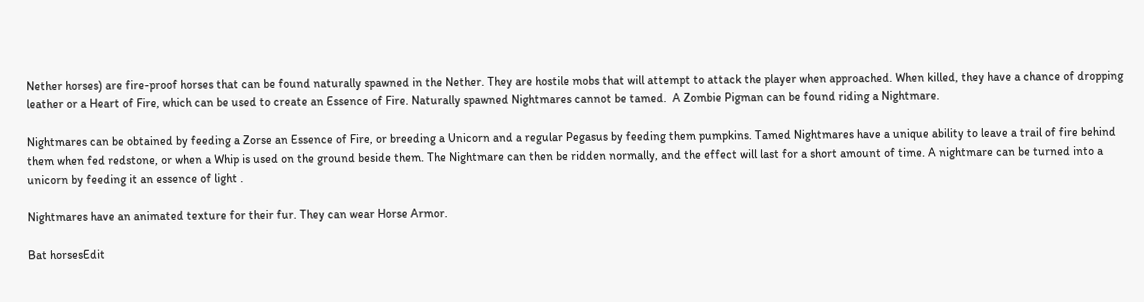Nether horses) are fire-proof horses that can be found naturally spawned in the Nether. They are hostile mobs that will attempt to attack the player when approached. When killed, they have a chance of dropping leather or a Heart of Fire, which can be used to create an Essence of Fire. Naturally spawned Nightmares cannot be tamed.  A Zombie Pigman can be found riding a Nightmare.

Nightmares can be obtained by feeding a Zorse an Essence of Fire, or breeding a Unicorn and a regular Pegasus by feeding them pumpkins. Tamed Nightmares have a unique ability to leave a trail of fire behind them when fed redstone, or when a Whip is used on the ground beside them. The Nightmare can then be ridden normally, and the effect will last for a short amount of time. A nightmare can be turned into a unicorn by feeding it an essence of light .

Nightmares have an animated texture for their fur. They can wear Horse Armor.

Bat horsesEdit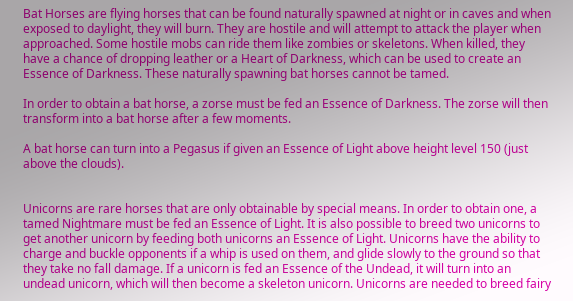Bat Horses are flying horses that can be found naturally spawned at night or in caves and when exposed to daylight, they will burn. They are hostile and will attempt to attack the player when approached. Some hostile mobs can ride them like zombies or skeletons. When killed, they have a chance of dropping leather or a Heart of Darkness, which can be used to create an Essence of Darkness. These naturally spawning bat horses cannot be tamed.

In order to obtain a bat horse, a zorse must be fed an Essence of Darkness. The zorse will then transform into a bat horse after a few moments.

A bat horse can turn into a Pegasus if given an Essence of Light above height level 150 (just above the clouds).


Unicorns are rare horses that are only obtainable by special means. In order to obtain one, a tamed Nightmare must be fed an Essence of Light. It is also possible to breed two unicorns to get another unicorn by feeding both unicorns an Essence of Light. Unicorns have the ability to charge and buckle opponents if a whip is used on them, and glide slowly to the ground so that they take no fall damage. If a unicorn is fed an Essence of the Undead, it will turn into an undead unicorn, which will then become a skeleton unicorn. Unicorns are needed to breed fairy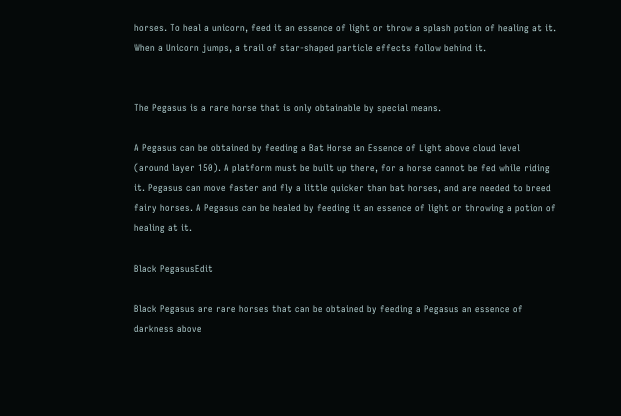horses. To heal a unicorn, feed it an essence of light or throw a splash potion of healing at it. When a Unicorn jumps, a trail of star-shaped particle effects follow behind it.


The Pegasus is a rare horse that is only obtainable by special means.

A Pegasus can be obtained by feeding a Bat Horse an Essence of Light above cloud level (around layer 150). A platform must be built up there, for a horse cannot be fed while riding it. Pegasus can move faster and fly a little quicker than bat horses, and are needed to breed fairy horses. A Pegasus can be healed by feeding it an essence of light or throwing a potion of healing at it.

Black PegasusEdit

Black Pegasus are rare horses that can be obtained by feeding a Pegasus an essence of darkness above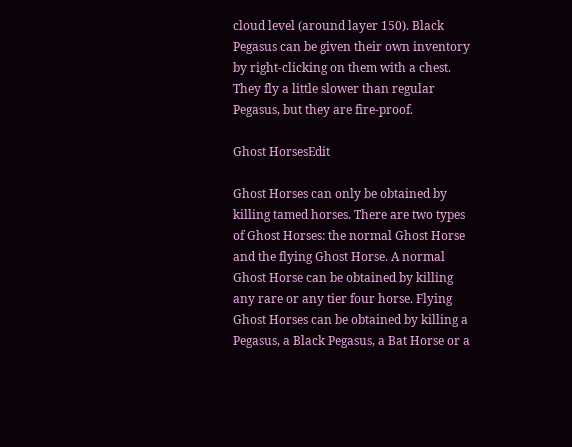cloud level (around layer 150). Black Pegasus can be given their own inventory by right-clicking on them with a chest. They fly a little slower than regular Pegasus, but they are fire-proof.

Ghost HorsesEdit

Ghost Horses can only be obtained by killing tamed horses. There are two types of Ghost Horses: the normal Ghost Horse and the flying Ghost Horse. A normal Ghost Horse can be obtained by killing any rare or any tier four horse. Flying Ghost Horses can be obtained by killing a Pegasus, a Black Pegasus, a Bat Horse or a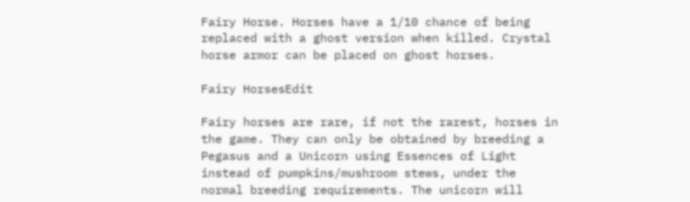Fairy Horse. Horses have a 1/10 chance of being replaced with a ghost version when killed. Crystal horse armor can be placed on ghost horses.

Fairy HorsesEdit

Fairy horses are rare, if not the rarest, horses in the game. They can only be obtained by breeding a Pegasus and a Unicorn using Essences of Light instead of pumpkins/mushroom stews, under the normal breeding requirements. The unicorn will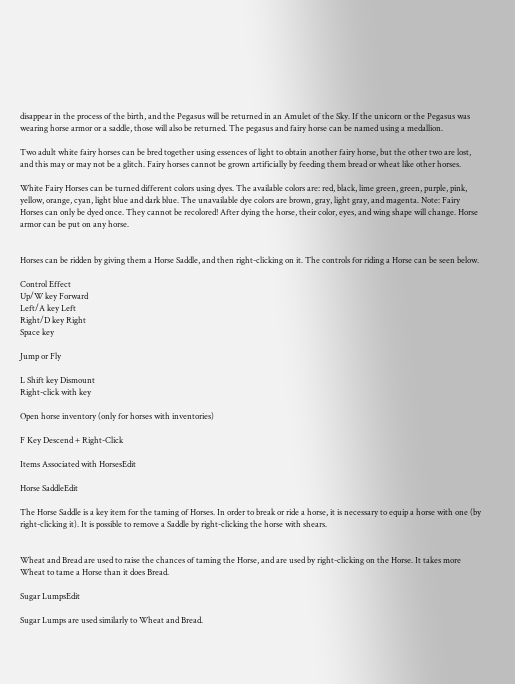disappear in the process of the birth, and the Pegasus will be returned in an Amulet of the Sky. If the unicorn or the Pegasus was wearing horse armor or a saddle, those will also be returned. The pegasus and fairy horse can be named using a medallion.

Two adult white fairy horses can be bred together using essences of light to obtain another fairy horse, but the other two are lost, and this may or may not be a glitch. Fairy horses cannot be grown artificially by feeding them bread or wheat like other horses.

White Fairy Horses can be turned different colors using dyes. The available colors are: red, black, lime green, green, purple, pink, yellow, orange, cyan, light blue and dark blue. The unavailable dye colors are brown, gray, light gray, and magenta. Note: Fairy Horses can only be dyed once. They cannot be recolored! After dying the horse, their color, eyes, and wing shape will change. Horse armor can be put on any horse.


Horses can be ridden by giving them a Horse Saddle, and then right-clicking on it. The controls for riding a Horse can be seen below.

Control Effect
Up/W key Forward
Left/A key Left
Right/D key Right
Space key

Jump or Fly

L Shift key Dismount
Right-click with key

Open horse inventory (only for horses with inventories)

F Key Descend + Right-Click

Items Associated with HorsesEdit

Horse SaddleEdit

The Horse Saddle is a key item for the taming of Horses. In order to break or ride a horse, it is necessary to equip a horse with one (by right-clicking it). It is possible to remove a Saddle by right-clicking the horse with shears.


Wheat and Bread are used to raise the chances of taming the Horse, and are used by right-clicking on the Horse. It takes more Wheat to tame a Horse than it does Bread.

Sugar LumpsEdit

Sugar Lumps are used similarly to Wheat and Bread.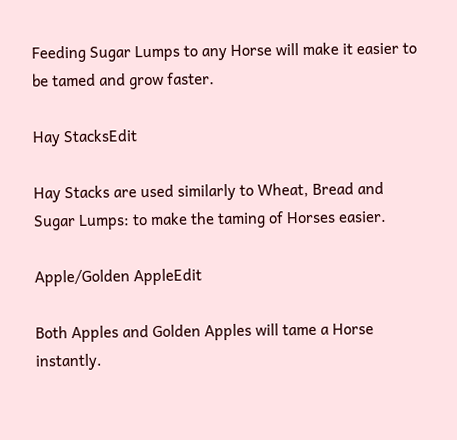Feeding Sugar Lumps to any Horse will make it easier to be tamed and grow faster.

Hay StacksEdit

Hay Stacks are used similarly to Wheat, Bread and Sugar Lumps: to make the taming of Horses easier.

Apple/Golden AppleEdit

Both Apples and Golden Apples will tame a Horse instantly.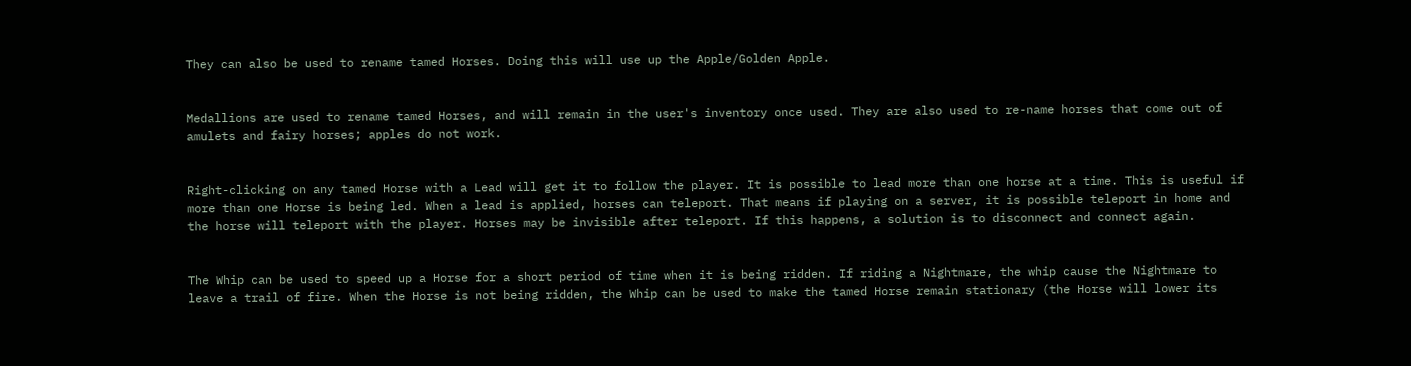They can also be used to rename tamed Horses. Doing this will use up the Apple/Golden Apple.


Medallions are used to rename tamed Horses, and will remain in the user's inventory once used. They are also used to re-name horses that come out of amulets and fairy horses; apples do not work.


Right-clicking on any tamed Horse with a Lead will get it to follow the player. It is possible to lead more than one horse at a time. This is useful if more than one Horse is being led. When a lead is applied, horses can teleport. That means if playing on a server, it is possible teleport in home and the horse will teleport with the player. Horses may be invisible after teleport. If this happens, a solution is to disconnect and connect again.


The Whip can be used to speed up a Horse for a short period of time when it is being ridden. If riding a Nightmare, the whip cause the Nightmare to leave a trail of fire. When the Horse is not being ridden, the Whip can be used to make the tamed Horse remain stationary (the Horse will lower its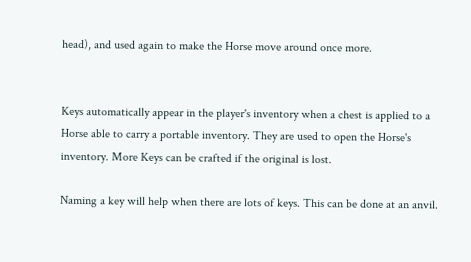head), and used again to make the Horse move around once more.


Keys automatically appear in the player's inventory when a chest is applied to a Horse able to carry a portable inventory. They are used to open the Horse's inventory. More Keys can be crafted if the original is lost.

Naming a key will help when there are lots of keys. This can be done at an anvil.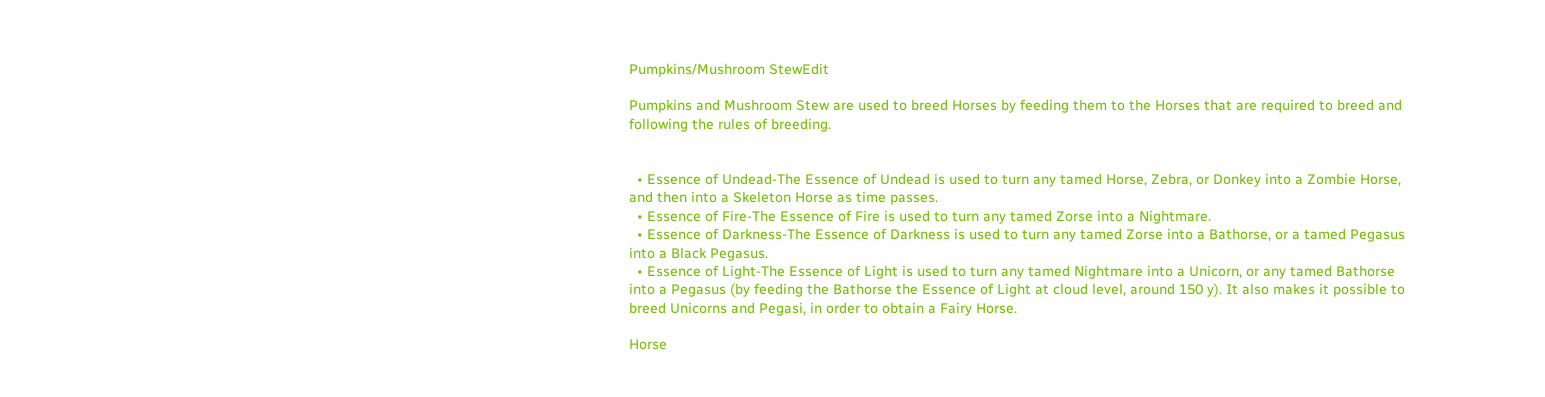Pumpkins/Mushroom StewEdit

Pumpkins and Mushroom Stew are used to breed Horses by feeding them to the Horses that are required to breed and following the rules of breeding.


  • Essence of Undead-The Essence of Undead is used to turn any tamed Horse, Zebra, or Donkey into a Zombie Horse, and then into a Skeleton Horse as time passes.
  • Essence of Fire-The Essence of Fire is used to turn any tamed Zorse into a Nightmare.
  • Essence of Darkness-The Essence of Darkness is used to turn any tamed Zorse into a Bathorse, or a tamed Pegasus into a Black Pegasus.
  • Essence of Light-The Essence of Light is used to turn any tamed Nightmare into a Unicorn, or any tamed Bathorse into a Pegasus (by feeding the Bathorse the Essence of Light at cloud level, around 150 y). It also makes it possible to breed Unicorns and Pegasi, in order to obtain a Fairy Horse.

Horse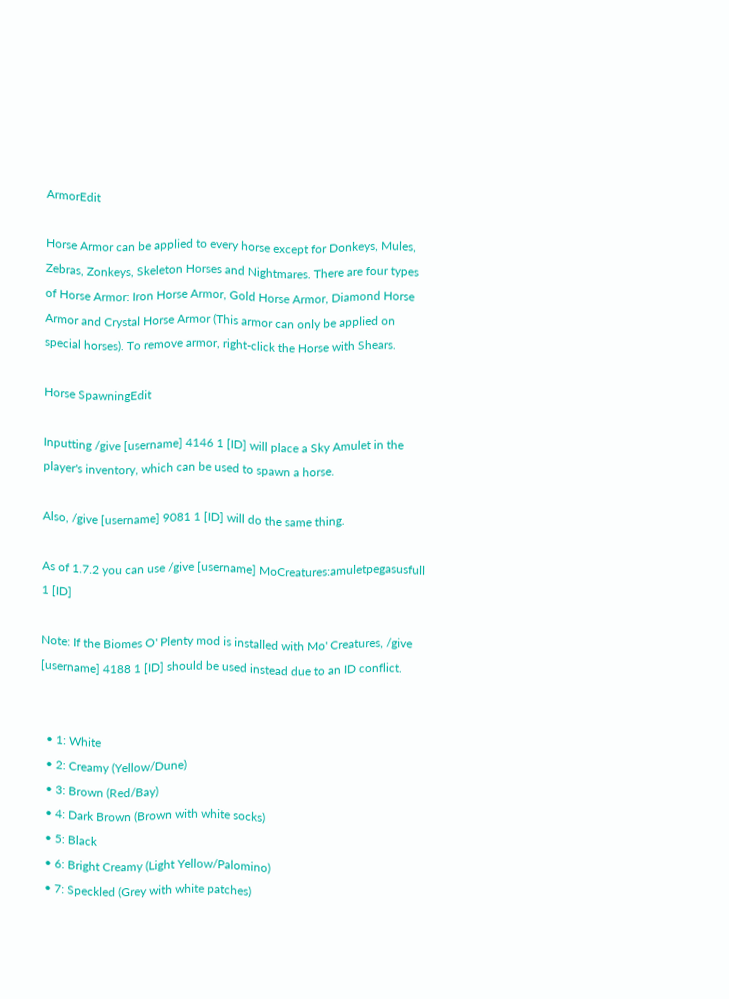ArmorEdit

Horse Armor can be applied to every horse except for Donkeys, Mules, Zebras, Zonkeys, Skeleton Horses and Nightmares. There are four types of Horse Armor: Iron Horse Armor, Gold Horse Armor, Diamond Horse Armor and Crystal Horse Armor (This armor can only be applied on special horses). To remove armor, right-click the Horse with Shears.

Horse SpawningEdit

Inputting /give [username] 4146 1 [ID] will place a Sky Amulet in the player's inventory, which can be used to spawn a horse.

Also, /give [username] 9081 1 [ID] will do the same thing.

As of 1.7.2 you can use /give [username] MoCreatures:amuletpegasusfull 1 [ID]

Note: If the Biomes O' Plenty mod is installed with Mo' Creatures, /give [username] 4188 1 [ID] should be used instead due to an ID conflict.


  • 1: White
  • 2: Creamy (Yellow/Dune)
  • 3: Brown (Red/Bay)
  • 4: Dark Brown (Brown with white socks)
  • 5: Black
  • 6: Bright Creamy (Light Yellow/Palomino)
  • 7: Speckled (Grey with white patches)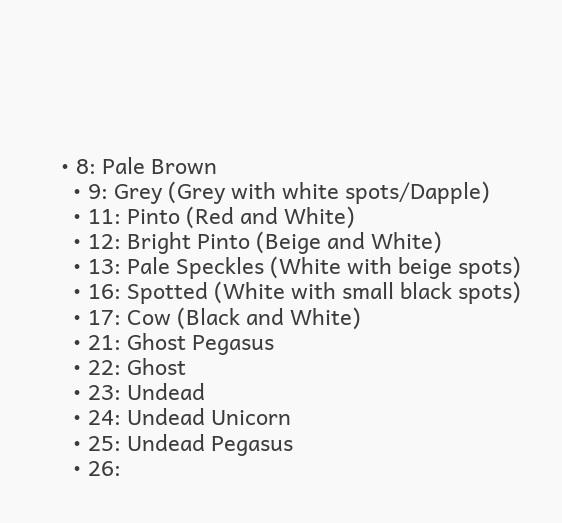• 8: Pale Brown
  • 9: Grey (Grey with white spots/Dapple)
  • 11: Pinto (Red and White)
  • 12: Bright Pinto (Beige and White)
  • 13: Pale Speckles (White with beige spots)
  • 16: Spotted (White with small black spots)
  • 17: Cow (Black and White)
  • 21: Ghost Pegasus
  • 22: Ghost
  • 23: Undead
  • 24: Undead Unicorn
  • 25: Undead Pegasus
  • 26: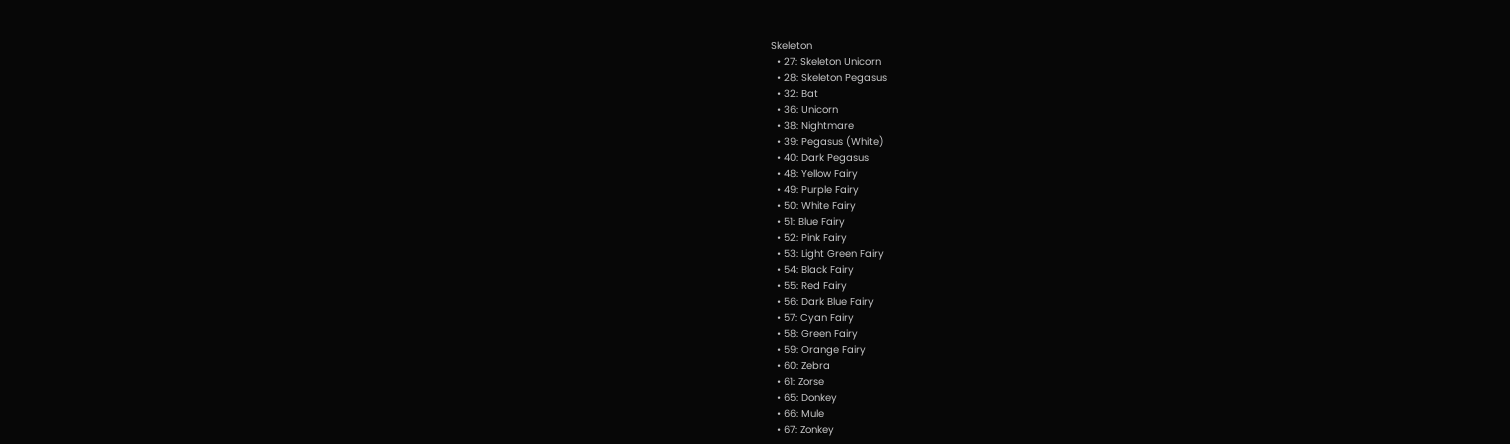Skeleton
  • 27: Skeleton Unicorn
  • 28: Skeleton Pegasus
  • 32: Bat
  • 36: Unicorn
  • 38: Nightmare
  • 39: Pegasus (White)
  • 40: Dark Pegasus
  • 48: Yellow Fairy
  • 49: Purple Fairy
  • 50: White Fairy
  • 51: Blue Fairy
  • 52: Pink Fairy
  • 53: Light Green Fairy
  • 54: Black Fairy
  • 55: Red Fairy
  • 56: Dark Blue Fairy
  • 57: Cyan Fairy
  • 58: Green Fairy
  • 59: Orange Fairy
  • 60: Zebra
  • 61: Zorse
  • 65: Donkey
  • 66: Mule
  • 67: Zonkey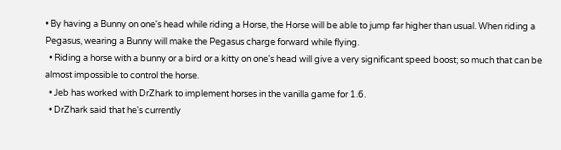• By having a Bunny on one's head while riding a Horse, the Horse will be able to jump far higher than usual. When riding a Pegasus, wearing a Bunny will make the Pegasus charge forward while flying.
  • Riding a horse with a bunny or a bird or a kitty on one's head will give a very significant speed boost; so much that can be almost impossible to control the horse.
  • Jeb has worked with DrZhark to implement horses in the vanilla game for 1.6.
  • DrZhark said that he's currently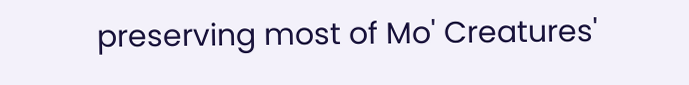preserving most of Mo' Creatures'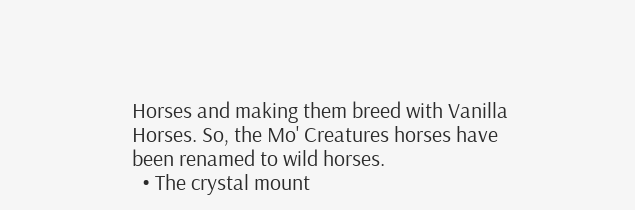Horses and making them breed with Vanilla Horses. So, the Mo' Creatures horses have been renamed to wild horses.
  • The crystal mount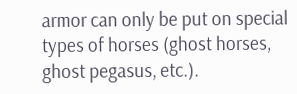armor can only be put on special types of horses (ghost horses, ghost pegasus, etc.).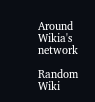Around Wikia's network

Random Wiki